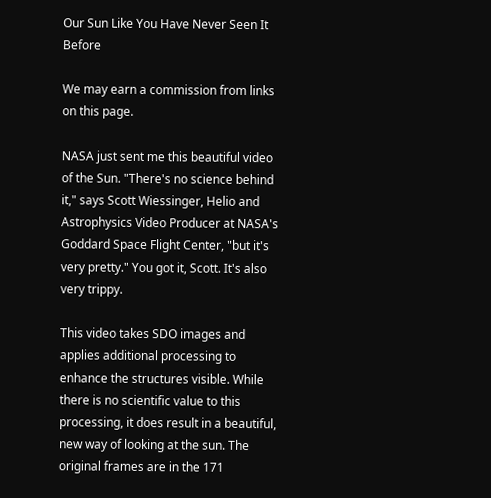Our Sun Like You Have Never Seen It Before

We may earn a commission from links on this page.

NASA just sent me this beautiful video of the Sun. "There's no science behind it," says Scott Wiessinger, Helio and Astrophysics Video Producer at NASA's Goddard Space Flight Center, "but it's very pretty." You got it, Scott. It's also very trippy.

This video takes SDO images and applies additional processing to enhance the structures visible. While there is no scientific value to this processing, it does result in a beautiful, new way of looking at the sun. The original frames are in the 171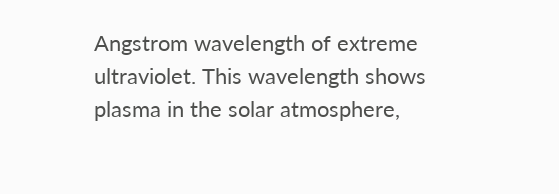Angstrom wavelength of extreme ultraviolet. This wavelength shows plasma in the solar atmosphere,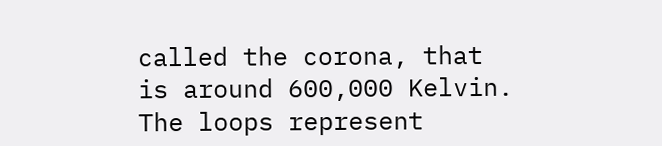called the corona, that is around 600,000 Kelvin. The loops represent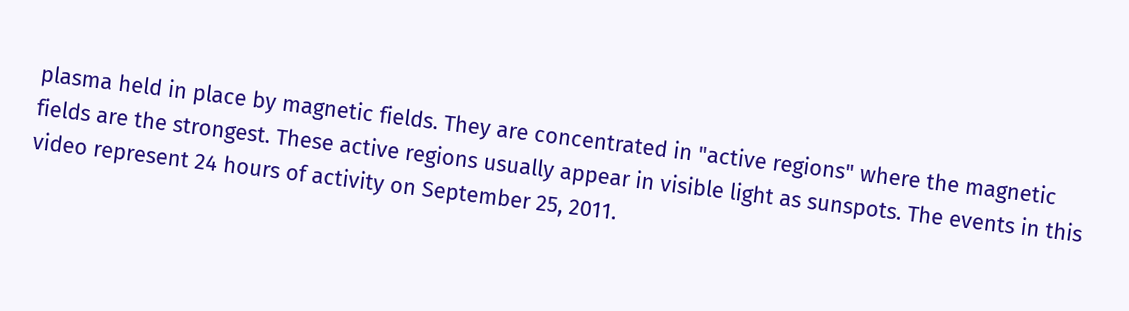plasma held in place by magnetic fields. They are concentrated in "active regions" where the magnetic fields are the strongest. These active regions usually appear in visible light as sunspots. The events in this video represent 24 hours of activity on September 25, 2011.